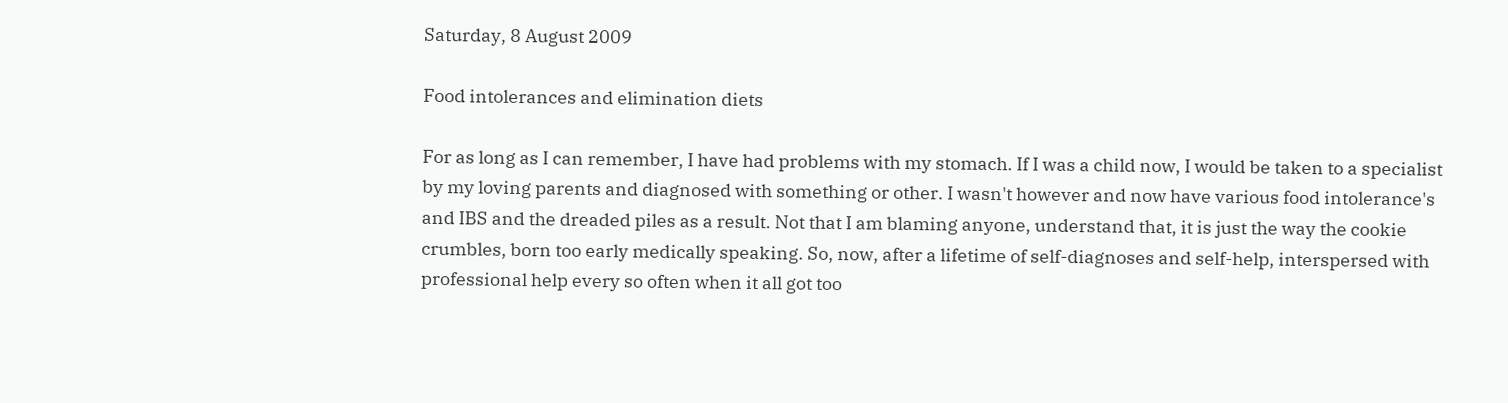Saturday, 8 August 2009

Food intolerances and elimination diets

For as long as I can remember, I have had problems with my stomach. If I was a child now, I would be taken to a specialist by my loving parents and diagnosed with something or other. I wasn't however and now have various food intolerance's and IBS and the dreaded piles as a result. Not that I am blaming anyone, understand that, it is just the way the cookie crumbles, born too early medically speaking. So, now, after a lifetime of self-diagnoses and self-help, interspersed with professional help every so often when it all got too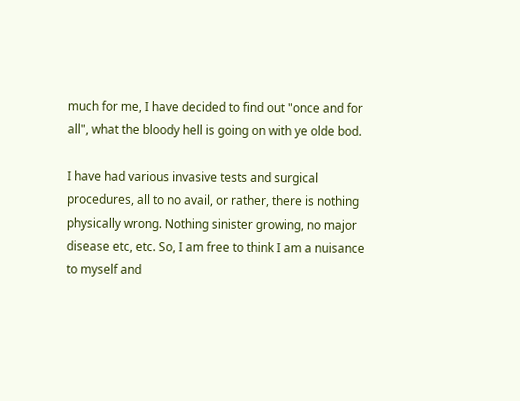much for me, I have decided to find out "once and for all", what the bloody hell is going on with ye olde bod.

I have had various invasive tests and surgical procedures, all to no avail, or rather, there is nothing physically wrong. Nothing sinister growing, no major disease etc, etc. So, I am free to think I am a nuisance to myself and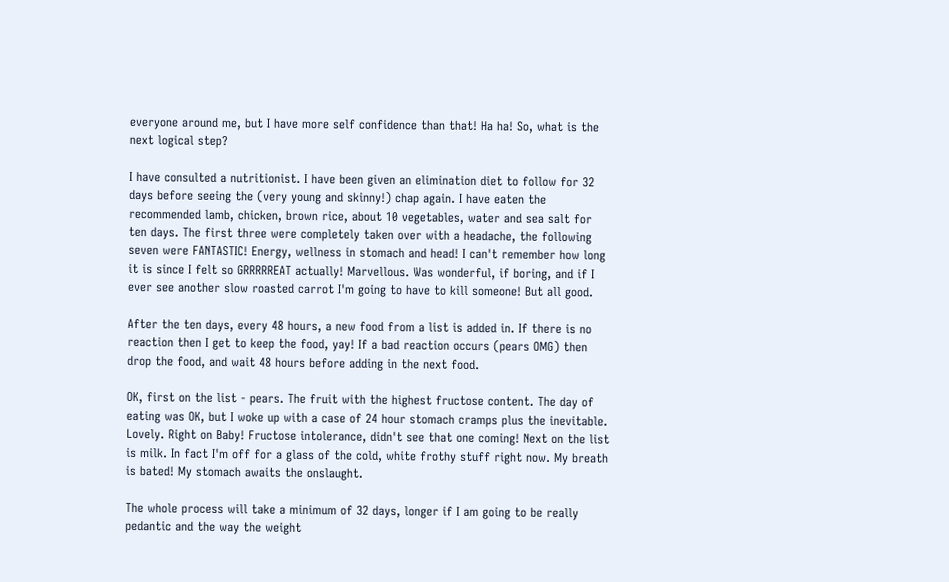everyone around me, but I have more self confidence than that! Ha ha! So, what is the next logical step?

I have consulted a nutritionist. I have been given an elimination diet to follow for 32 days before seeing the (very young and skinny!) chap again. I have eaten the recommended lamb, chicken, brown rice, about 10 vegetables, water and sea salt for ten days. The first three were completely taken over with a headache, the following seven were FANTASTIC! Energy, wellness in stomach and head! I can't remember how long it is since I felt so GRRRRREAT actually! Marvellous. Was wonderful, if boring, and if I ever see another slow roasted carrot I'm going to have to kill someone! But all good.

After the ten days, every 48 hours, a new food from a list is added in. If there is no reaction then I get to keep the food, yay! If a bad reaction occurs (pears OMG) then drop the food, and wait 48 hours before adding in the next food.

OK, first on the list - pears. The fruit with the highest fructose content. The day of eating was OK, but I woke up with a case of 24 hour stomach cramps plus the inevitable. Lovely. Right on Baby! Fructose intolerance, didn't see that one coming! Next on the list is milk. In fact I'm off for a glass of the cold, white frothy stuff right now. My breath is bated! My stomach awaits the onslaught.

The whole process will take a minimum of 32 days, longer if I am going to be really pedantic and the way the weight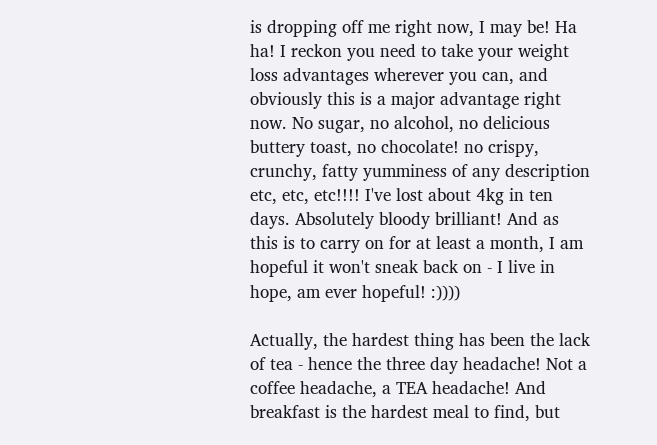is dropping off me right now, I may be! Ha ha! I reckon you need to take your weight loss advantages wherever you can, and obviously this is a major advantage right now. No sugar, no alcohol, no delicious buttery toast, no chocolate! no crispy, crunchy, fatty yumminess of any description etc, etc, etc!!!! I've lost about 4kg in ten days. Absolutely bloody brilliant! And as this is to carry on for at least a month, I am hopeful it won't sneak back on - I live in hope, am ever hopeful! :))))

Actually, the hardest thing has been the lack of tea - hence the three day headache! Not a coffee headache, a TEA headache! And breakfast is the hardest meal to find, but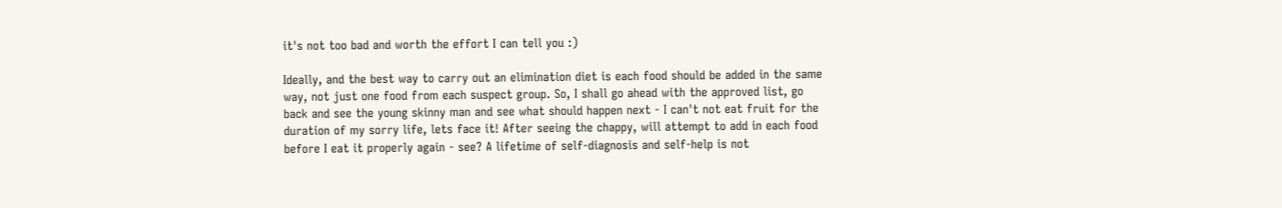it's not too bad and worth the effort I can tell you :)

Ideally, and the best way to carry out an elimination diet is each food should be added in the same way, not just one food from each suspect group. So, I shall go ahead with the approved list, go back and see the young skinny man and see what should happen next - I can't not eat fruit for the duration of my sorry life, lets face it! After seeing the chappy, will attempt to add in each food before I eat it properly again - see? A lifetime of self-diagnosis and self-help is not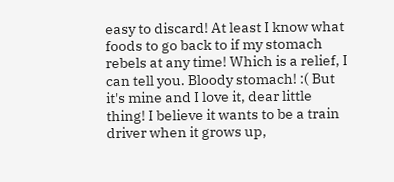easy to discard! At least I know what foods to go back to if my stomach rebels at any time! Which is a relief, I can tell you. Bloody stomach! :( But it's mine and I love it, dear little thing! I believe it wants to be a train driver when it grows up,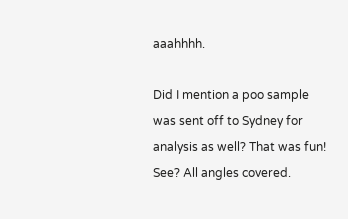aaahhhh.

Did I mention a poo sample was sent off to Sydney for analysis as well? That was fun! See? All angles covered.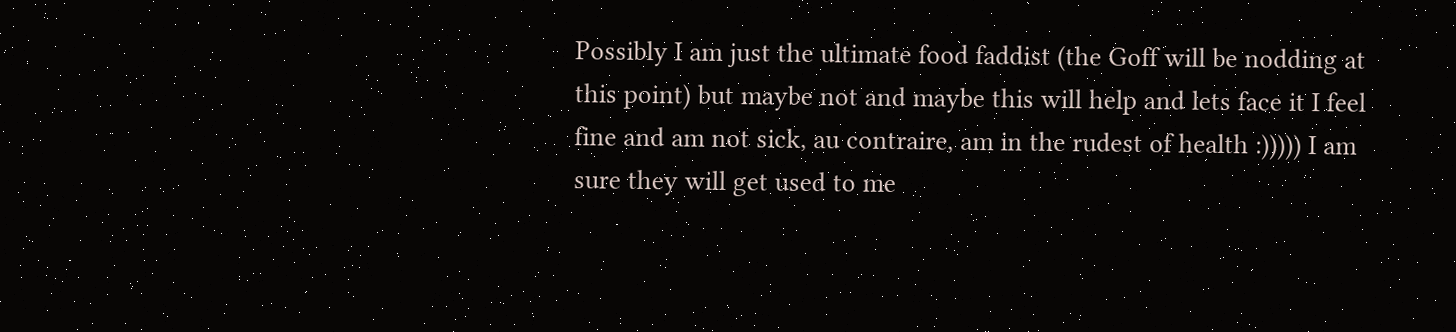Possibly I am just the ultimate food faddist (the Goff will be nodding at this point) but maybe not and maybe this will help and lets face it I feel fine and am not sick, au contraire, am in the rudest of health :))))) I am sure they will get used to me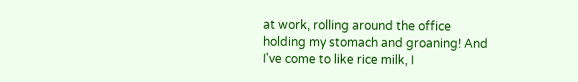at work, rolling around the office holding my stomach and groaning! And I've come to like rice milk, I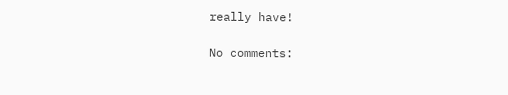really have!

No comments: